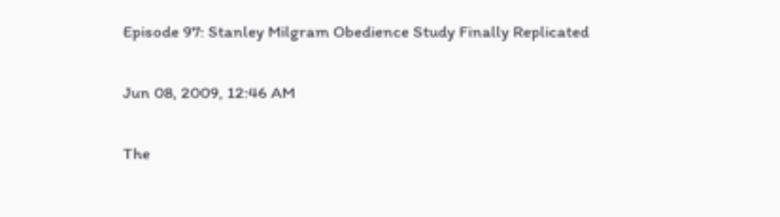Episode 97: Stanley Milgram Obedience Study Finally Replicated

Jun 08, 2009, 12:46 AM

The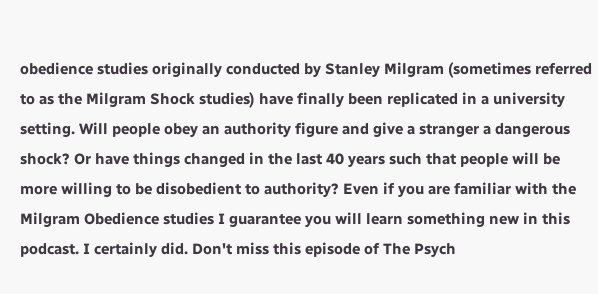obedience studies originally conducted by Stanley Milgram (sometimes referred to as the Milgram Shock studies) have finally been replicated in a university setting. Will people obey an authority figure and give a stranger a dangerous shock? Or have things changed in the last 40 years such that people will be more willing to be disobedient to authority? Even if you are familiar with the Milgram Obedience studies I guarantee you will learn something new in this podcast. I certainly did. Don't miss this episode of The Psych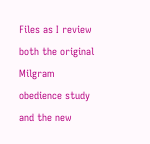Files as I review both the original Milgram obedience study and the new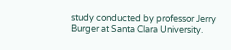study conducted by professor Jerry Burger at Santa Clara University.